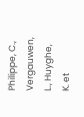Philippe, C., Vergauwen, L., Huyghe, K. et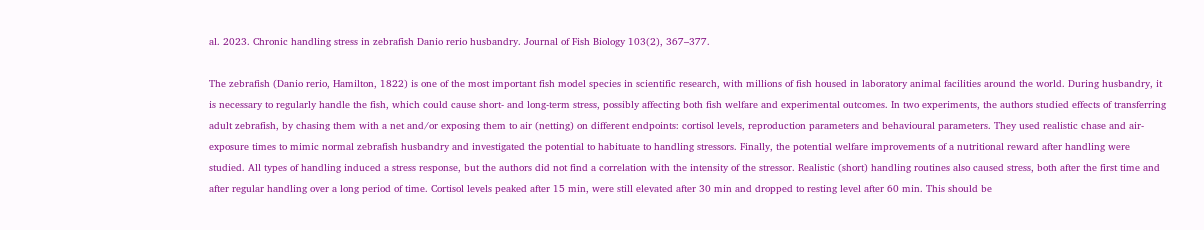al. 2023. Chronic handling stress in zebrafish Danio rerio husbandry. Journal of Fish Biology 103(2), 367–377.

The zebrafish (Danio rerio, Hamilton, 1822) is one of the most important fish model species in scientific research, with millions of fish housed in laboratory animal facilities around the world. During husbandry, it is necessary to regularly handle the fish, which could cause short- and long-term stress, possibly affecting both fish welfare and experimental outcomes. In two experiments, the authors studied effects of transferring adult zebrafish, by chasing them with a net and/or exposing them to air (netting) on different endpoints: cortisol levels, reproduction parameters and behavioural parameters. They used realistic chase and air-exposure times to mimic normal zebrafish husbandry and investigated the potential to habituate to handling stressors. Finally, the potential welfare improvements of a nutritional reward after handling were studied. All types of handling induced a stress response, but the authors did not find a correlation with the intensity of the stressor. Realistic (short) handling routines also caused stress, both after the first time and after regular handling over a long period of time. Cortisol levels peaked after 15 min, were still elevated after 30 min and dropped to resting level after 60 min. This should be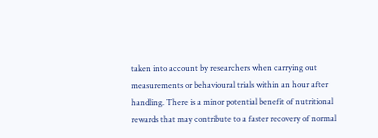taken into account by researchers when carrying out measurements or behavioural trials within an hour after handling. There is a minor potential benefit of nutritional rewards that may contribute to a faster recovery of normal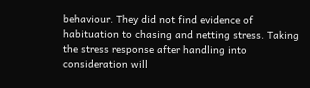behaviour. They did not find evidence of habituation to chasing and netting stress. Taking the stress response after handling into consideration will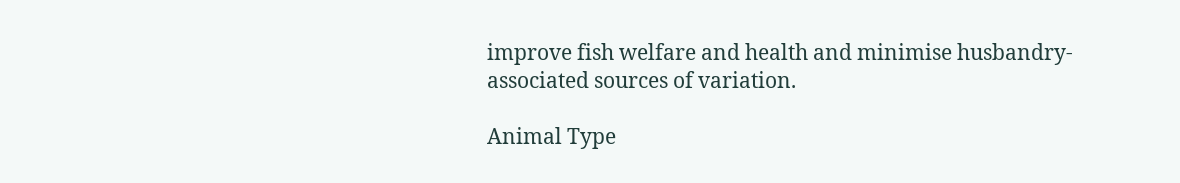improve fish welfare and health and minimise husbandry-associated sources of variation.

Animal Type